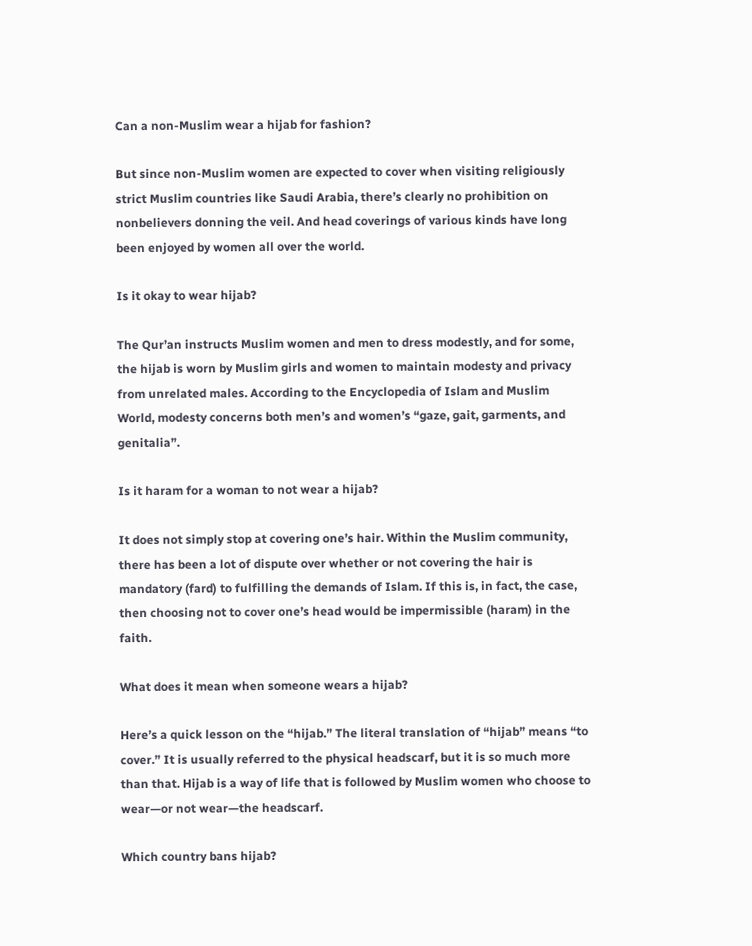Can a non-Muslim wear a hijab for fashion?

But since non-Muslim women are expected to cover when visiting religiously strict Muslim countries like Saudi Arabia, there’s clearly no prohibition on nonbelievers donning the veil. And head coverings of various kinds have long been enjoyed by women all over the world.

Is it okay to wear hijab?

The Qur’an instructs Muslim women and men to dress modestly, and for some, the hijab is worn by Muslim girls and women to maintain modesty and privacy from unrelated males. According to the Encyclopedia of Islam and Muslim World, modesty concerns both men’s and women’s “gaze, gait, garments, and genitalia”.

Is it haram for a woman to not wear a hijab?

It does not simply stop at covering one’s hair. Within the Muslim community, there has been a lot of dispute over whether or not covering the hair is mandatory (fard) to fulfilling the demands of Islam. If this is, in fact, the case, then choosing not to cover one’s head would be impermissible (haram) in the faith.

What does it mean when someone wears a hijab?

Here’s a quick lesson on the “hijab.” The literal translation of “hijab” means “to cover.” It is usually referred to the physical headscarf, but it is so much more than that. Hijab is a way of life that is followed by Muslim women who choose to wear—or not wear—the headscarf.

Which country bans hijab?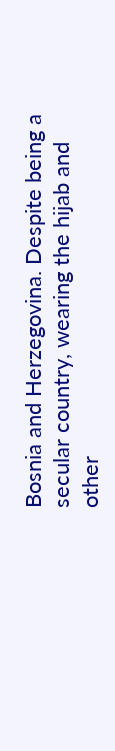Bosnia and Herzegovina. Despite being a secular country, wearing the hijab and other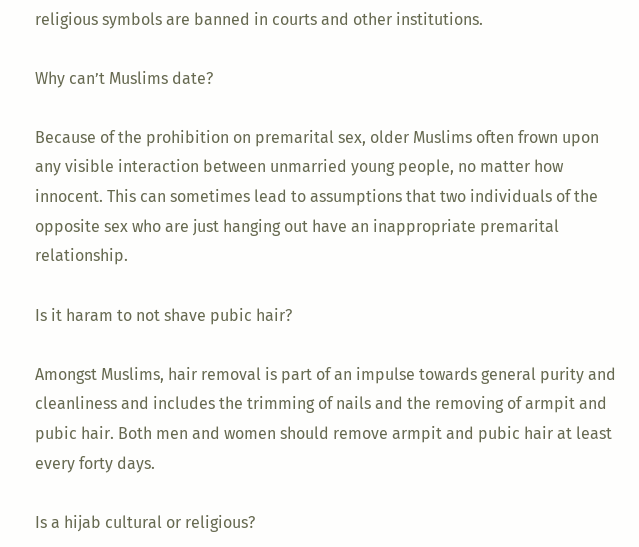religious symbols are banned in courts and other institutions.

Why can’t Muslims date?

Because of the prohibition on premarital sex, older Muslims often frown upon any visible interaction between unmarried young people, no matter how innocent. This can sometimes lead to assumptions that two individuals of the opposite sex who are just hanging out have an inappropriate premarital relationship.

Is it haram to not shave pubic hair?

Amongst Muslims, hair removal is part of an impulse towards general purity and cleanliness and includes the trimming of nails and the removing of armpit and pubic hair. Both men and women should remove armpit and pubic hair at least every forty days.

Is a hijab cultural or religious?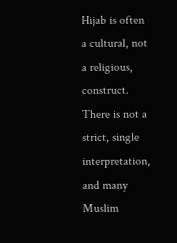Hijab is often a cultural, not a religious, construct. There is not a strict, single interpretation, and many Muslim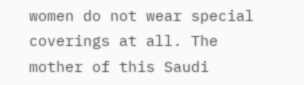women do not wear special coverings at all. The mother of this Saudi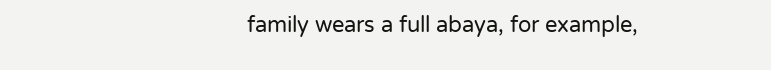family wears a full abaya, for example,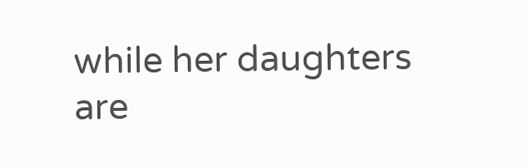while her daughters are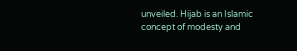unveiled. Hijab is an Islamic concept of modesty and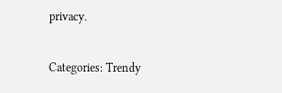privacy.

Categories: Trendy